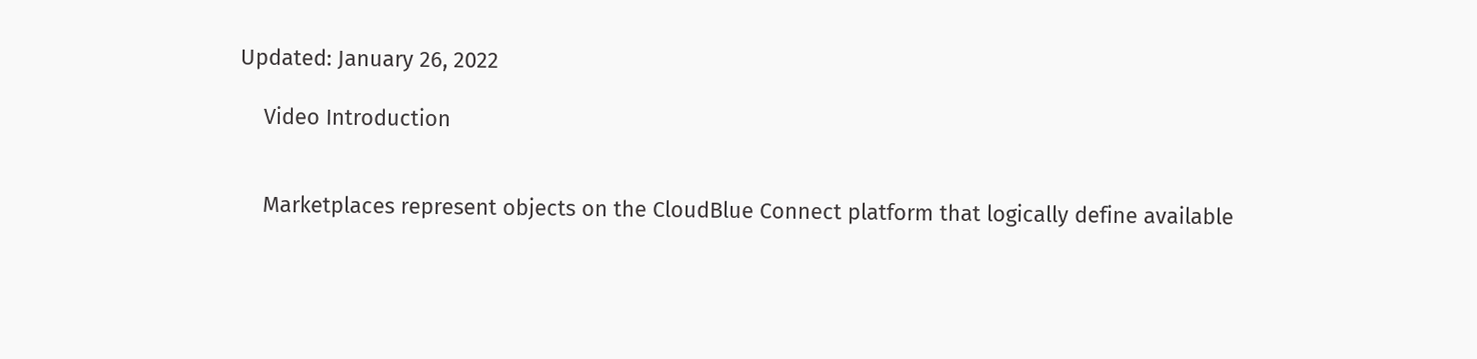Updated: January 26, 2022

    Video Introduction


    Marketplaces represent objects on the CloudBlue Connect platform that logically define available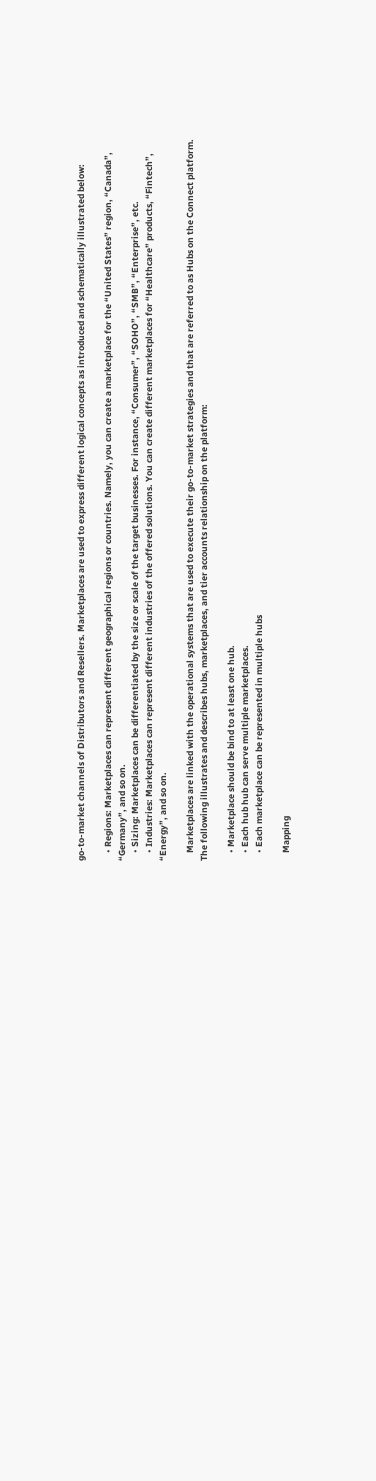go-to-market channels of Distributors and Resellers. Marketplaces are used to express different logical concepts as introduced and schematically illustrated below:

    • Regions: Marketplaces can represent different geographical regions or countries. Namely, you can create a marketplace for the “United States” region, “Canada”, “Germany”, and so on.
    • Sizing: Marketplaces can be differentiated by the size or scale of the target businesses. For instance, “Consumer”, “SOHO”, “SMB”, “Enterprise”, etc.
    • Industries: Marketplaces can represent different industries of the offered solutions. You can create different marketplaces for “Healthcare” products, “Fintech”, “Energy”, and so on.

    Marketplaces are linked with the operational systems that are used to execute their go-to-market strategies and that are referred to as Hubs on the Connect platform. The following illustrates and describes hubs, marketplaces, and tier accounts relationship on the platform:

    • Marketplace should be bind to at least one hub.
    • Each hub hub can serve multiple marketplaces.
    • Each marketplace can be represented in multiple hubs

    Mapping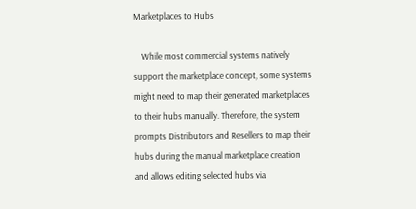Marketplaces to Hubs

    While most commercial systems natively support the marketplace concept, some systems might need to map their generated marketplaces to their hubs manually. Therefore, the system prompts Distributors and Resellers to map their hubs during the manual marketplace creation and allows editing selected hubs via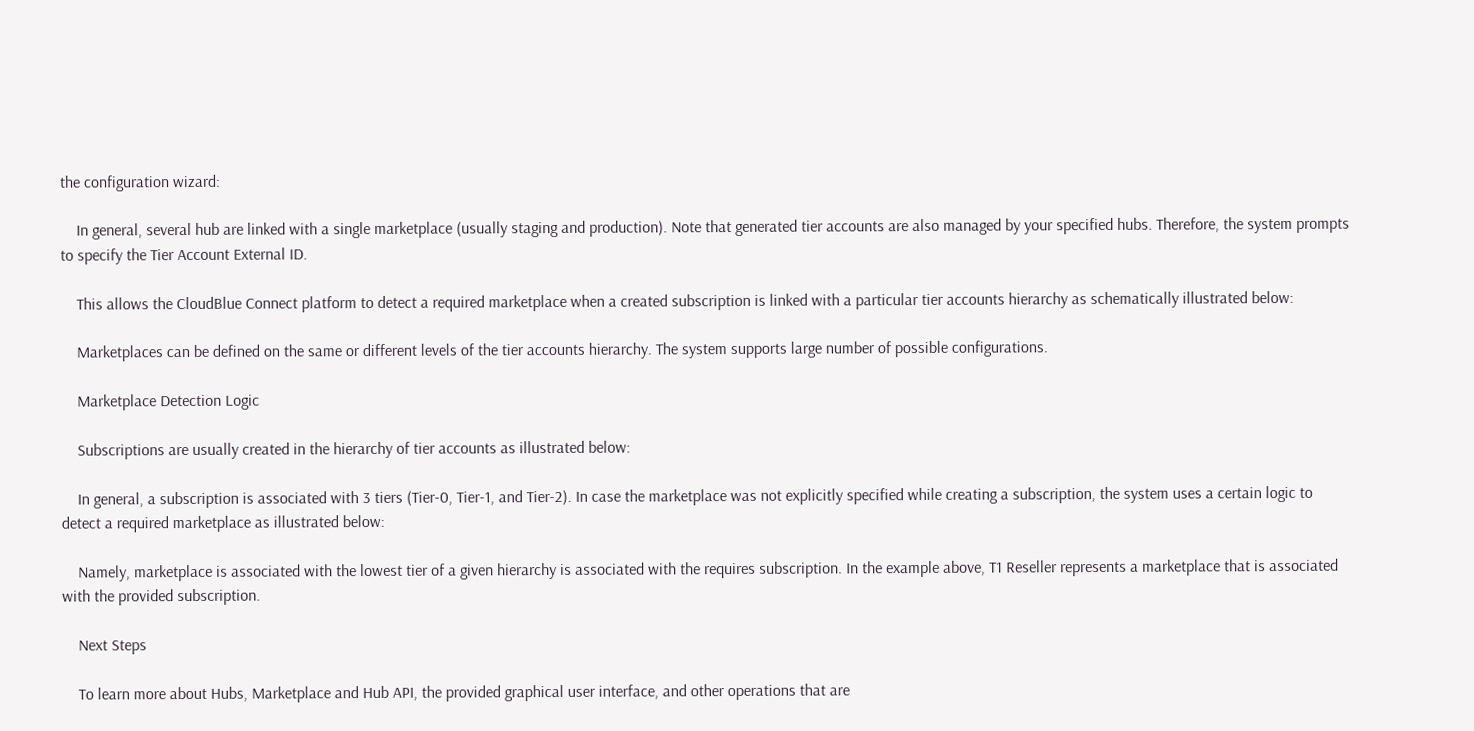the configuration wizard:

    In general, several hub are linked with a single marketplace (usually staging and production). Note that generated tier accounts are also managed by your specified hubs. Therefore, the system prompts to specify the Tier Account External ID.

    This allows the CloudBlue Connect platform to detect a required marketplace when a created subscription is linked with a particular tier accounts hierarchy as schematically illustrated below:

    Marketplaces can be defined on the same or different levels of the tier accounts hierarchy. The system supports large number of possible configurations.

    Marketplace Detection Logic

    Subscriptions are usually created in the hierarchy of tier accounts as illustrated below:

    In general, a subscription is associated with 3 tiers (Tier-0, Tier-1, and Tier-2). In case the marketplace was not explicitly specified while creating a subscription, the system uses a certain logic to detect a required marketplace as illustrated below:

    Namely, marketplace is associated with the lowest tier of a given hierarchy is associated with the requires subscription. In the example above, T1 Reseller represents a marketplace that is associated with the provided subscription.

    Next Steps

    To learn more about Hubs, Marketplace and Hub API, the provided graphical user interface, and other operations that are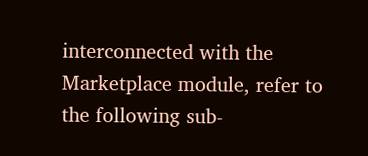interconnected with the Marketplace module, refer to the following sub-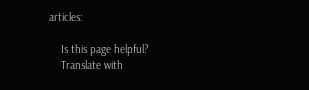articles:

    Is this page helpful?
    Translate with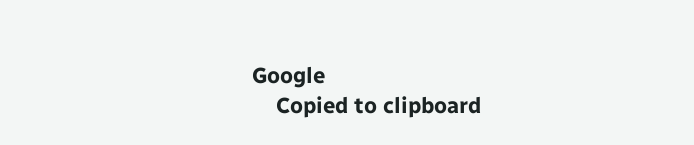Google
    Copied to clipboard